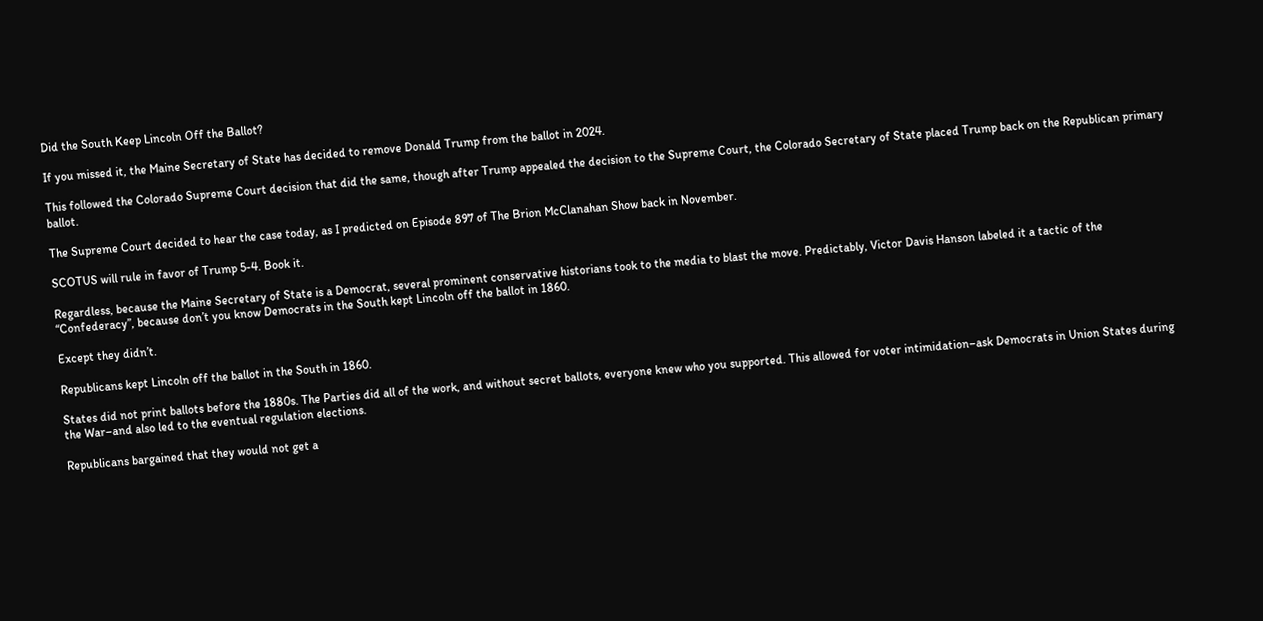Did the South Keep Lincoln Off the Ballot?

If you missed it, the Maine Secretary of State has decided to remove Donald Trump from the ballot in 2024.

This followed the Colorado Supreme Court decision that did the same, though after Trump appealed the decision to the Supreme Court, the Colorado Secretary of State placed Trump back on the Republican primary ballot.

The Supreme Court decided to hear the case today, as I predicted on Episode 897 of The Brion McClanahan Show back in November.

SCOTUS will rule in favor of Trump 5-4. Book it.

Regardless, because the Maine Secretary of State is a Democrat, several prominent conservative historians took to the media to blast the move. Predictably, Victor Davis Hanson labeled it a tactic of the “Confederacy”, because don’t you know Democrats in the South kept Lincoln off the ballot in 1860.

Except they didn’t.

Republicans kept Lincoln off the ballot in the South in 1860.

States did not print ballots before the 1880s. The Parties did all of the work, and without secret ballots, everyone knew who you supported. This allowed for voter intimidation–ask Democrats in Union States during the War–and also led to the eventual regulation elections.

Republicans bargained that they would not get a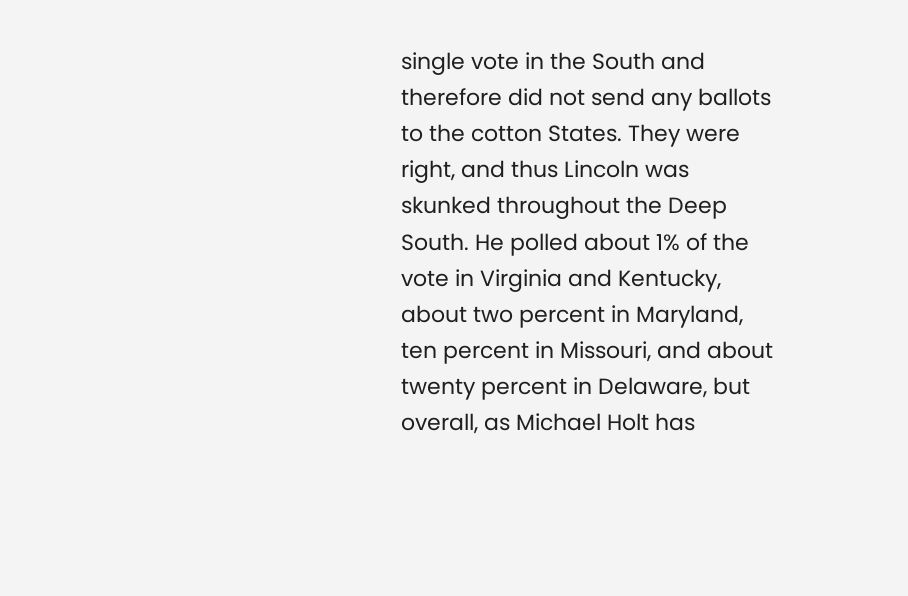single vote in the South and therefore did not send any ballots to the cotton States. They were right, and thus Lincoln was skunked throughout the Deep South. He polled about 1% of the vote in Virginia and Kentucky, about two percent in Maryland, ten percent in Missouri, and about twenty percent in Delaware, but overall, as Michael Holt has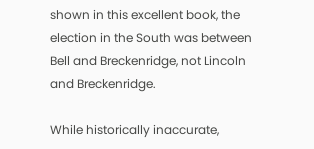shown in this excellent book, the election in the South was between Bell and Breckenridge, not Lincoln and Breckenridge.

While historically inaccurate,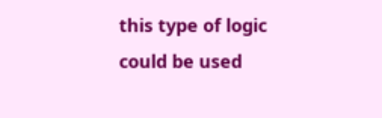this type of logic could be used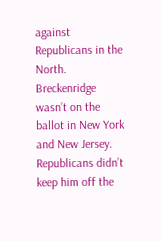against Republicans in the North. Breckenridge wasn’t on the ballot in New York and New Jersey. Republicans didn’t keep him off the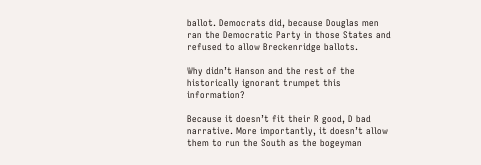ballot. Democrats did, because Douglas men ran the Democratic Party in those States and refused to allow Breckenridge ballots.

Why didn’t Hanson and the rest of the historically ignorant trumpet this information?

Because it doesn’t fit their R good, D bad narrative. More importantly, it doesn’t allow them to run the South as the bogeyman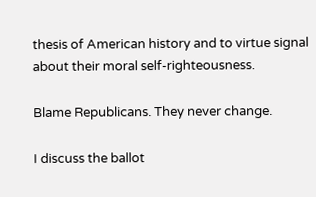thesis of American history and to virtue signal about their moral self-righteousness.

Blame Republicans. They never change.

I discuss the ballot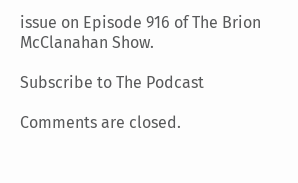issue on Episode 916 of The Brion McClanahan Show.

Subscribe to The Podcast

Comments are closed.